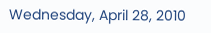Wednesday, April 28, 2010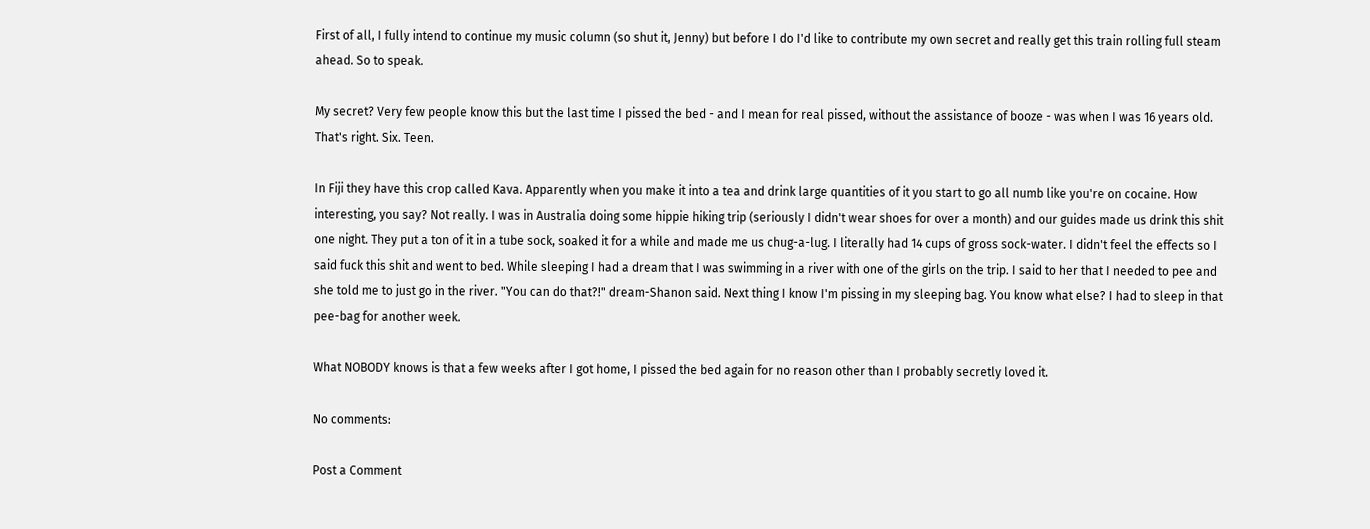First of all, I fully intend to continue my music column (so shut it, Jenny) but before I do I'd like to contribute my own secret and really get this train rolling full steam ahead. So to speak.

My secret? Very few people know this but the last time I pissed the bed - and I mean for real pissed, without the assistance of booze - was when I was 16 years old. That's right. Six. Teen.

In Fiji they have this crop called Kava. Apparently when you make it into a tea and drink large quantities of it you start to go all numb like you're on cocaine. How interesting, you say? Not really. I was in Australia doing some hippie hiking trip (seriously I didn't wear shoes for over a month) and our guides made us drink this shit one night. They put a ton of it in a tube sock, soaked it for a while and made me us chug-a-lug. I literally had 14 cups of gross sock-water. I didn't feel the effects so I said fuck this shit and went to bed. While sleeping I had a dream that I was swimming in a river with one of the girls on the trip. I said to her that I needed to pee and she told me to just go in the river. "You can do that?!" dream-Shanon said. Next thing I know I'm pissing in my sleeping bag. You know what else? I had to sleep in that pee-bag for another week.

What NOBODY knows is that a few weeks after I got home, I pissed the bed again for no reason other than I probably secretly loved it.

No comments:

Post a Comment